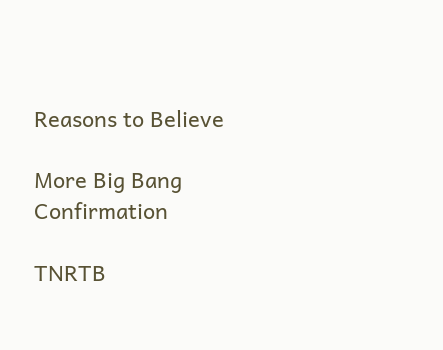Reasons to Believe

More Big Bang Confirmation

TNRTB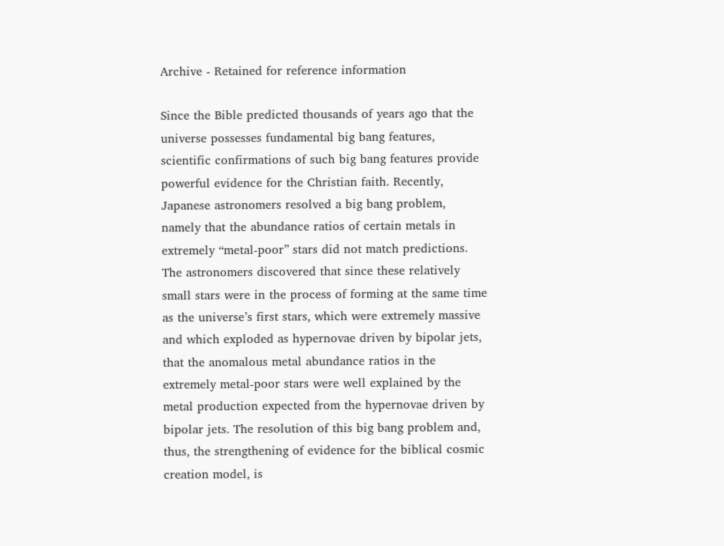Archive - Retained for reference information

Since the Bible predicted thousands of years ago that the universe possesses fundamental big bang features, scientific confirmations of such big bang features provide powerful evidence for the Christian faith. Recently, Japanese astronomers resolved a big bang problem, namely that the abundance ratios of certain metals in extremely “metal-poor” stars did not match predictions. The astronomers discovered that since these relatively small stars were in the process of forming at the same time as the universe’s first stars, which were extremely massive and which exploded as hypernovae driven by bipolar jets, that the anomalous metal abundance ratios in the extremely metal-poor stars were well explained by the metal production expected from the hypernovae driven by bipolar jets. The resolution of this big bang problem and, thus, the strengthening of evidence for the biblical cosmic creation model, is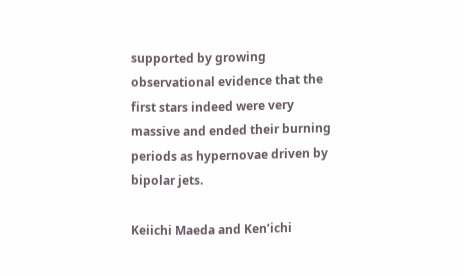supported by growing observational evidence that the first stars indeed were very massive and ended their burning periods as hypernovae driven by bipolar jets.

Keiichi Maeda and Ken’ichi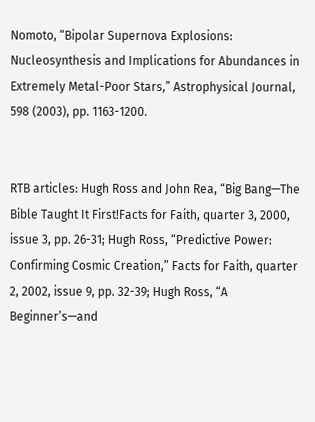Nomoto, “Bipolar Supernova Explosions: Nucleosynthesis and Implications for Abundances in Extremely Metal-Poor Stars,” Astrophysical Journal, 598 (2003), pp. 1163-1200.


RTB articles: Hugh Ross and John Rea, “Big Bang—The Bible Taught It First!Facts for Faith, quarter 3, 2000, issue 3, pp. 26-31; Hugh Ross, “Predictive Power: Confirming Cosmic Creation,” Facts for Faith, quarter 2, 2002, issue 9, pp. 32-39; Hugh Ross, “A Beginner’s—and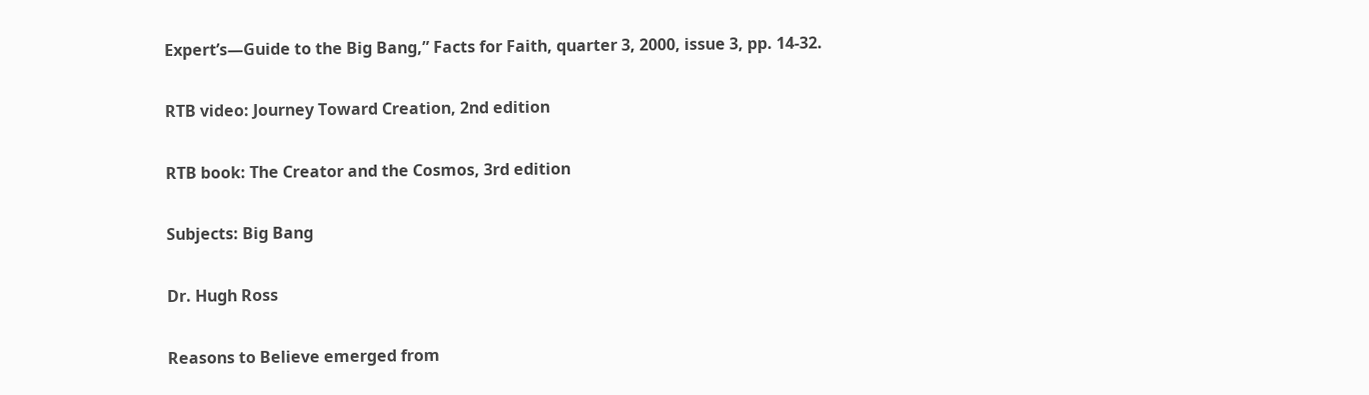Expert’s—Guide to the Big Bang,” Facts for Faith, quarter 3, 2000, issue 3, pp. 14-32.

RTB video: Journey Toward Creation, 2nd edition

RTB book: The Creator and the Cosmos, 3rd edition

Subjects: Big Bang

Dr. Hugh Ross

Reasons to Believe emerged from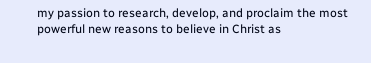my passion to research, develop, and proclaim the most powerful new reasons to believe in Christ as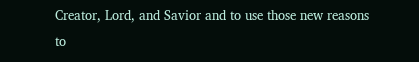Creator, Lord, and Savior and to use those new reasons to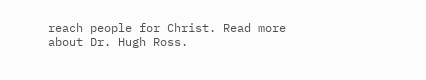reach people for Christ. Read more about Dr. Hugh Ross.